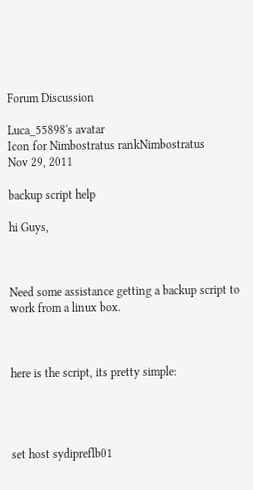Forum Discussion

Luca_55898's avatar
Icon for Nimbostratus rankNimbostratus
Nov 29, 2011

backup script help

hi Guys,



Need some assistance getting a backup script to work from a linux box.



here is the script, its pretty simple:




set host sydipreflb01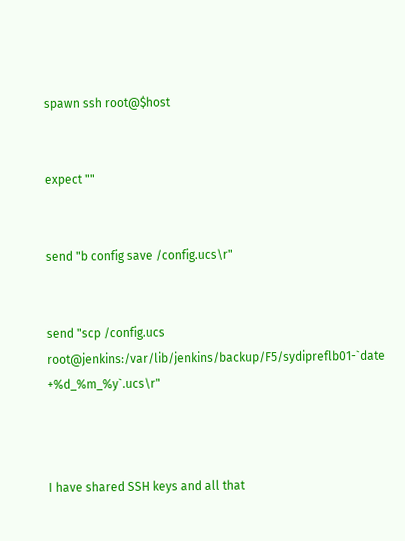spawn ssh root@$host


expect ""


send "b config save /config.ucs\r"


send "scp /config.ucs root@jenkins:/var/lib/jenkins/backup/F5/sydipreflb01-`date +%d_%m_%y`.ucs\r"



I have shared SSH keys and all that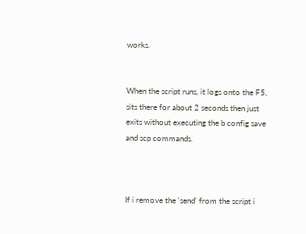works.


When the script runs, it logs onto the F5, sits there for about 2 seconds then just exits without executing the b config save and scp commands.



If i remove the 'send' from the script i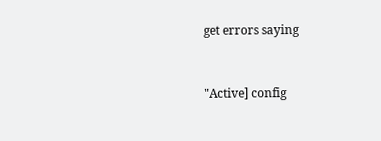get errors saying


"Active] config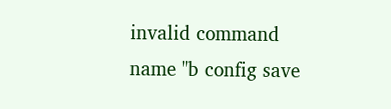invalid command name "b config save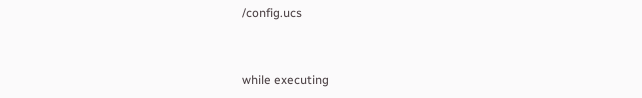/config.ucs


while executing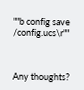""b config save /config.ucs\r""



Any thoughts?